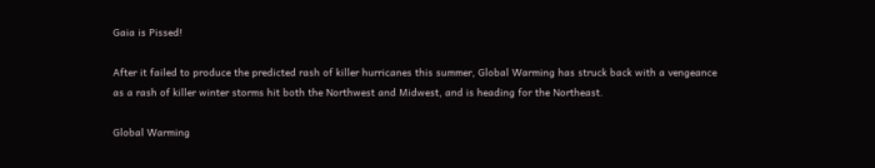Gaia is Pissed!

After it failed to produce the predicted rash of killer hurricanes this summer, Global Warming has struck back with a vengeance as a rash of killer winter storms hit both the Northwest and Midwest, and is heading for the Northeast.

Global Warming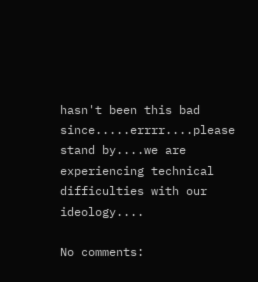hasn't been this bad since.....errrr....please stand by....we are experiencing technical difficulties with our ideology....

No comments: